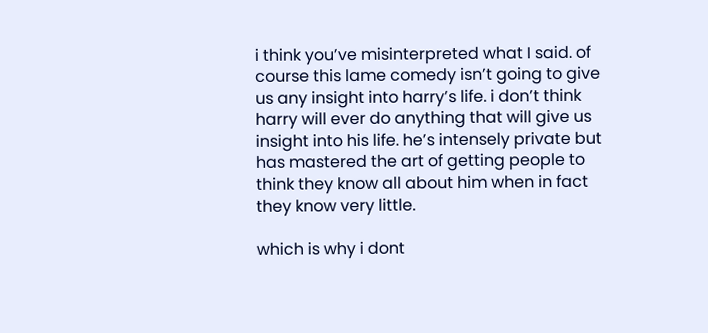i think you’ve misinterpreted what I said. of course this lame comedy isn’t going to give us any insight into harry’s life. i don’t think harry will ever do anything that will give us insight into his life. he’s intensely private but has mastered the art of getting people to think they know all about him when in fact they know very little.

which is why i dont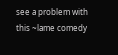see a problem with this ~lame comedy